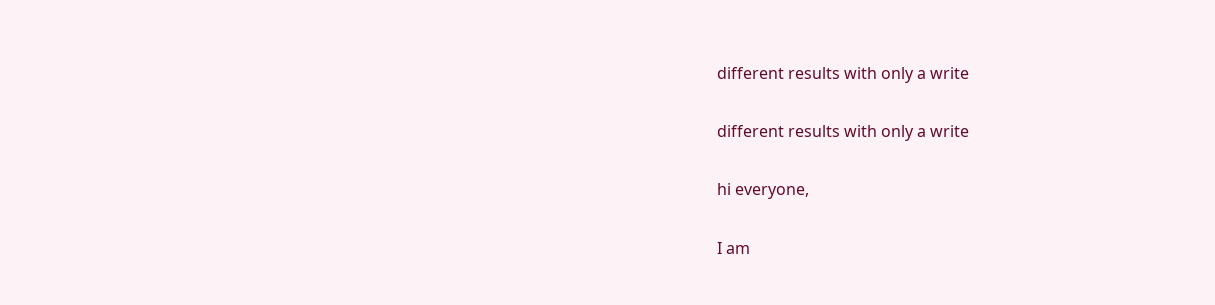different results with only a write

different results with only a write

hi everyone,

I am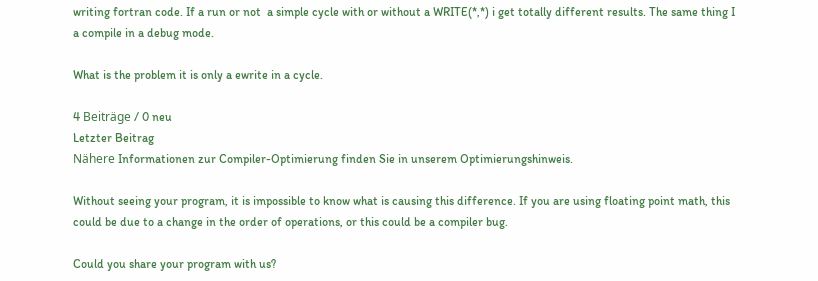writing fortran code. If a run or not  a simple cycle with or without a WRITE(*,*) i get totally different results. The same thing I a compile in a debug mode.

What is the problem it is only a ewrite in a cycle.

4 Beiträge / 0 neu
Letzter Beitrag
Nähere Informationen zur Compiler-Optimierung finden Sie in unserem Optimierungshinweis.

Without seeing your program, it is impossible to know what is causing this difference. If you are using floating point math, this could be due to a change in the order of operations, or this could be a compiler bug.

Could you share your program with us?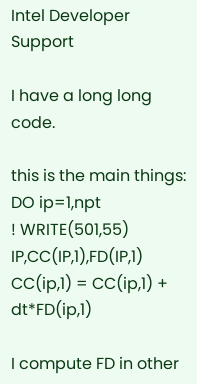Intel Developer Support

I have a long long code.

this is the main things:
DO ip=1,npt
! WRITE(501,55) IP,CC(IP,1),FD(IP,1)
CC(ip,1) = CC(ip,1) + dt*FD(ip,1)

I compute FD in other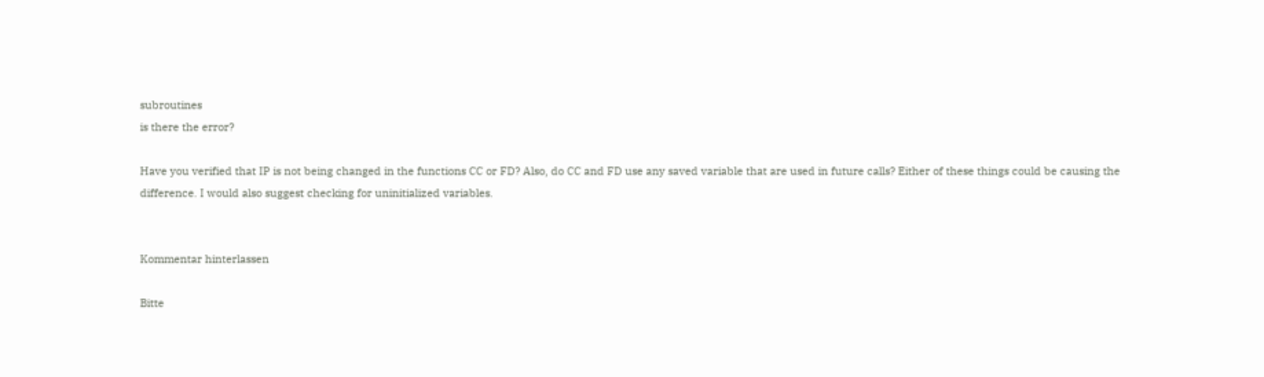subroutines
is there the error?

Have you verified that IP is not being changed in the functions CC or FD? Also, do CC and FD use any saved variable that are used in future calls? Either of these things could be causing the difference. I would also suggest checking for uninitialized variables.


Kommentar hinterlassen

Bitte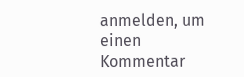anmelden, um einen Kommentar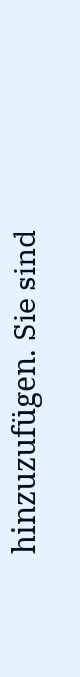hinzuzufügen. Sie sind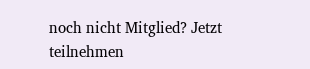noch nicht Mitglied? Jetzt teilnehmen